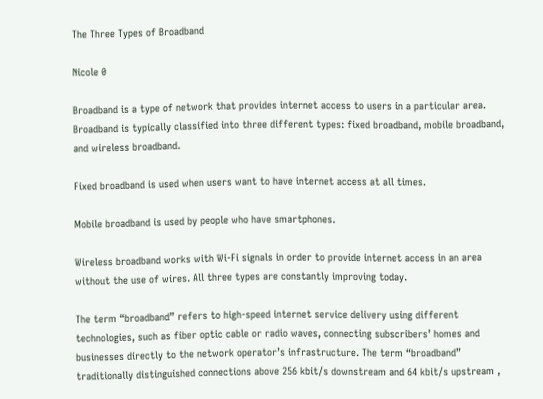The Three Types of Broadband

Nicole 0

Broadband is a type of network that provides internet access to users in a particular area. Broadband is typically classified into three different types: fixed broadband, mobile broadband, and wireless broadband.

Fixed broadband is used when users want to have internet access at all times.

Mobile broadband is used by people who have smartphones.

Wireless broadband works with Wi-Fi signals in order to provide internet access in an area without the use of wires. All three types are constantly improving today.

The term “broadband” refers to high-speed internet service delivery using different technologies, such as fiber optic cable or radio waves, connecting subscribers’ homes and businesses directly to the network operator’s infrastructure. The term “broadband” traditionally distinguished connections above 256 kbit/s downstream and 64 kbit/s upstream ,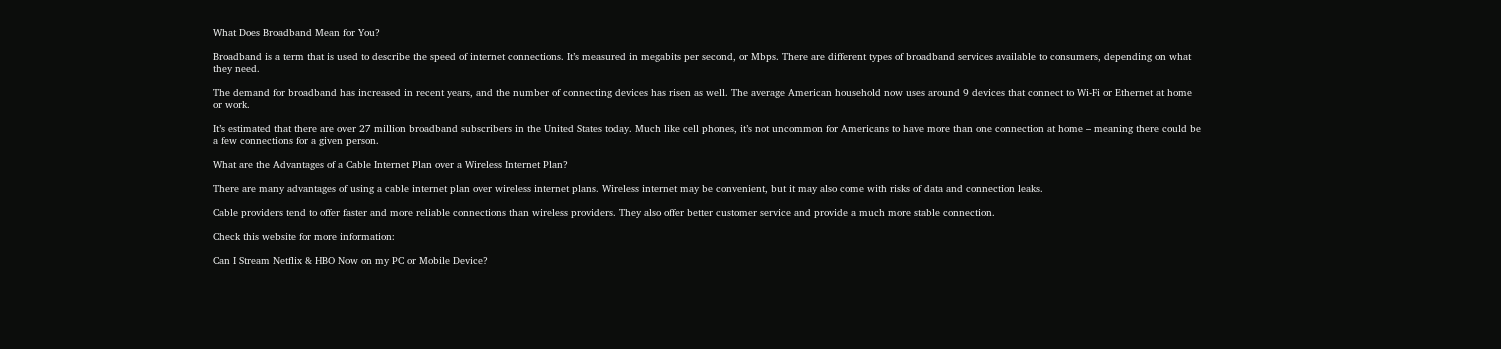What Does Broadband Mean for You?

Broadband is a term that is used to describe the speed of internet connections. It’s measured in megabits per second, or Mbps. There are different types of broadband services available to consumers, depending on what they need.

The demand for broadband has increased in recent years, and the number of connecting devices has risen as well. The average American household now uses around 9 devices that connect to Wi-Fi or Ethernet at home or work.

It’s estimated that there are over 27 million broadband subscribers in the United States today. Much like cell phones, it’s not uncommon for Americans to have more than one connection at home – meaning there could be a few connections for a given person.

What are the Advantages of a Cable Internet Plan over a Wireless Internet Plan?

There are many advantages of using a cable internet plan over wireless internet plans. Wireless internet may be convenient, but it may also come with risks of data and connection leaks.

Cable providers tend to offer faster and more reliable connections than wireless providers. They also offer better customer service and provide a much more stable connection.

Check this website for more information:

Can I Stream Netflix & HBO Now on my PC or Mobile Device?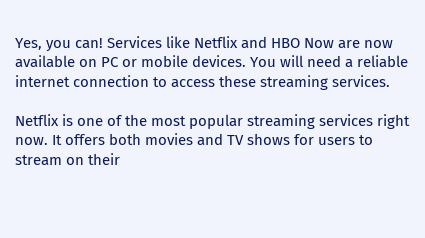Yes, you can! Services like Netflix and HBO Now are now available on PC or mobile devices. You will need a reliable internet connection to access these streaming services.

Netflix is one of the most popular streaming services right now. It offers both movies and TV shows for users to stream on their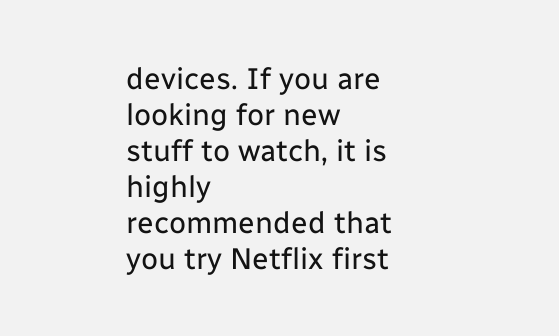devices. If you are looking for new stuff to watch, it is highly recommended that you try Netflix first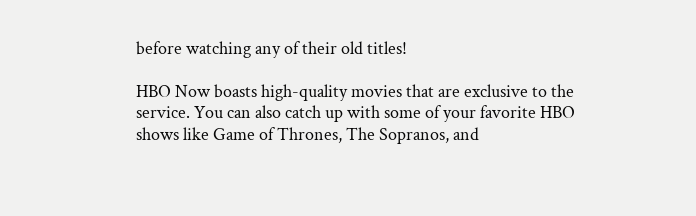before watching any of their old titles!

HBO Now boasts high-quality movies that are exclusive to the service. You can also catch up with some of your favorite HBO shows like Game of Thrones, The Sopranos, and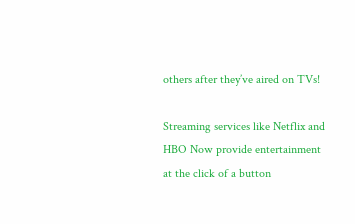others after they’ve aired on TVs!

Streaming services like Netflix and HBO Now provide entertainment at the click of a button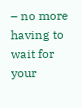– no more having to wait for your